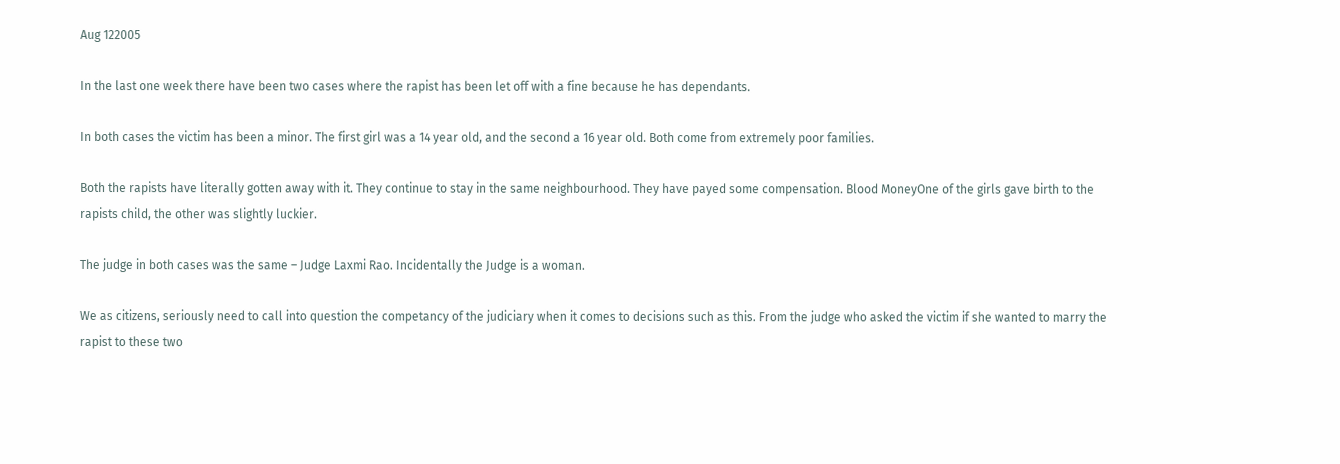Aug 122005

In the last one week there have been two cases where the rapist has been let off with a fine because he has dependants.

In both cases the victim has been a minor. The first girl was a 14 year old, and the second a 16 year old. Both come from extremely poor families.

Both the rapists have literally gotten away with it. They continue to stay in the same neighbourhood. They have payed some compensation. Blood MoneyOne of the girls gave birth to the rapists child, the other was slightly luckier.

The judge in both cases was the same – Judge Laxmi Rao. Incidentally the Judge is a woman.

We as citizens, seriously need to call into question the competancy of the judiciary when it comes to decisions such as this. From the judge who asked the victim if she wanted to marry the rapist to these two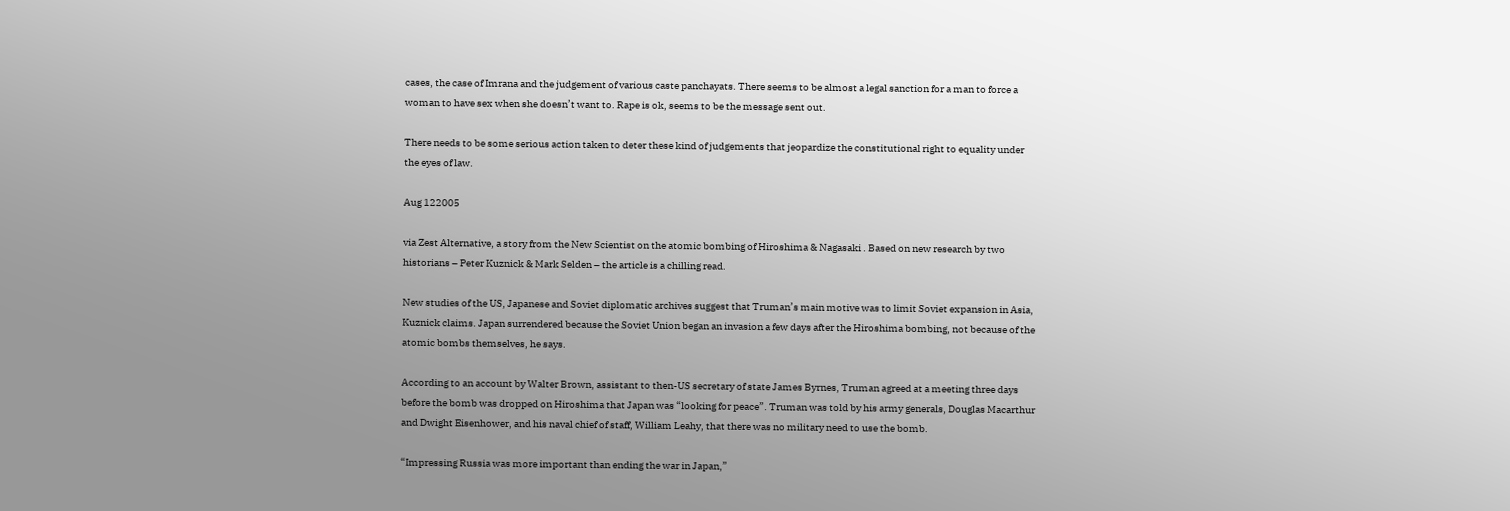cases, the case of Imrana and the judgement of various caste panchayats. There seems to be almost a legal sanction for a man to force a woman to have sex when she doesn’t want to. Rape is ok, seems to be the message sent out.

There needs to be some serious action taken to deter these kind of judgements that jeopardize the constitutional right to equality under the eyes of law.

Aug 122005

via Zest Alternative, a story from the New Scientist on the atomic bombing of Hiroshima & Nagasaki . Based on new research by two historians – Peter Kuznick & Mark Selden – the article is a chilling read.

New studies of the US, Japanese and Soviet diplomatic archives suggest that Truman’s main motive was to limit Soviet expansion in Asia, Kuznick claims. Japan surrendered because the Soviet Union began an invasion a few days after the Hiroshima bombing, not because of the atomic bombs themselves, he says.

According to an account by Walter Brown, assistant to then-US secretary of state James Byrnes, Truman agreed at a meeting three days before the bomb was dropped on Hiroshima that Japan was “looking for peace”. Truman was told by his army generals, Douglas Macarthur and Dwight Eisenhower, and his naval chief of staff, William Leahy, that there was no military need to use the bomb.

“Impressing Russia was more important than ending the war in Japan,”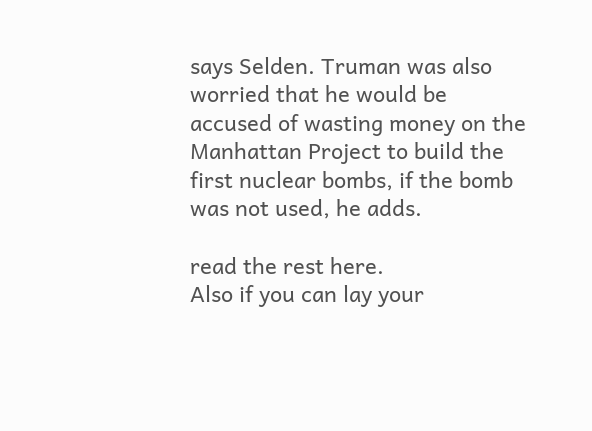says Selden. Truman was also worried that he would be accused of wasting money on the Manhattan Project to build the first nuclear bombs, if the bomb was not used, he adds.

read the rest here.
Also if you can lay your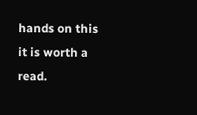hands on this it is worth a read.